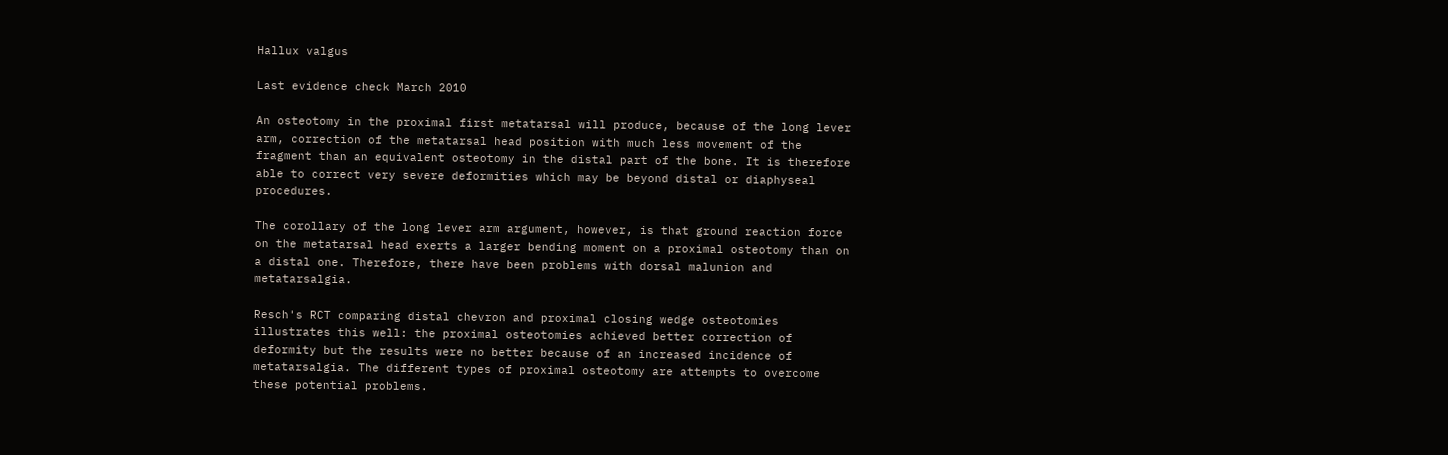Hallux valgus

Last evidence check March 2010

An osteotomy in the proximal first metatarsal will produce, because of the long lever arm, correction of the metatarsal head position with much less movement of the fragment than an equivalent osteotomy in the distal part of the bone. It is therefore able to correct very severe deformities which may be beyond distal or diaphyseal procedures.

The corollary of the long lever arm argument, however, is that ground reaction force on the metatarsal head exerts a larger bending moment on a proximal osteotomy than on a distal one. Therefore, there have been problems with dorsal malunion and metatarsalgia.

Resch's RCT comparing distal chevron and proximal closing wedge osteotomies illustrates this well: the proximal osteotomies achieved better correction of deformity but the results were no better because of an increased incidence of metatarsalgia. The different types of proximal osteotomy are attempts to overcome these potential problems.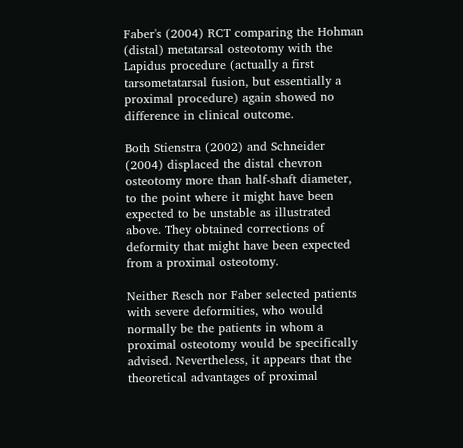Faber's (2004) RCT comparing the Hohman (distal) metatarsal osteotomy with the Lapidus procedure (actually a first tarsometatarsal fusion, but essentially a proximal procedure) again showed no difference in clinical outcome.

Both Stienstra (2002) and Schneider (2004) displaced the distal chevron osteotomy more than half-shaft diameter, to the point where it might have been expected to be unstable as illustrated above. They obtained corrections of deformity that might have been expected from a proximal osteotomy.

Neither Resch nor Faber selected patients with severe deformities, who would normally be the patients in whom a proximal osteotomy would be specifically advised. Nevertheless, it appears that the theoretical advantages of proximal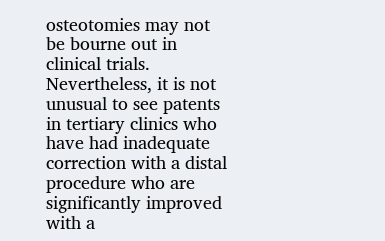osteotomies may not be bourne out in clinical trials. Nevertheless, it is not unusual to see patents in tertiary clinics who have had inadequate correction with a distal procedure who are significantly improved with a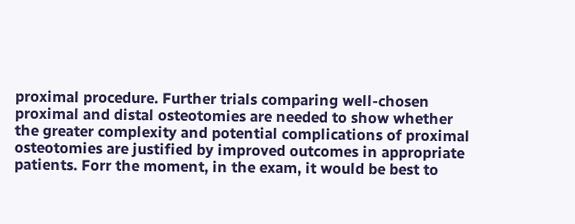proximal procedure. Further trials comparing well-chosen proximal and distal osteotomies are needed to show whether the greater complexity and potential complications of proximal osteotomies are justified by improved outcomes in appropriate patients. Forr the moment, in the exam, it would be best to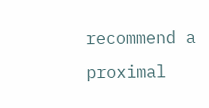recommend a proximal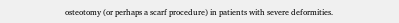osteotomy (or perhaps a scarf procedure) in patients with severe deformities.